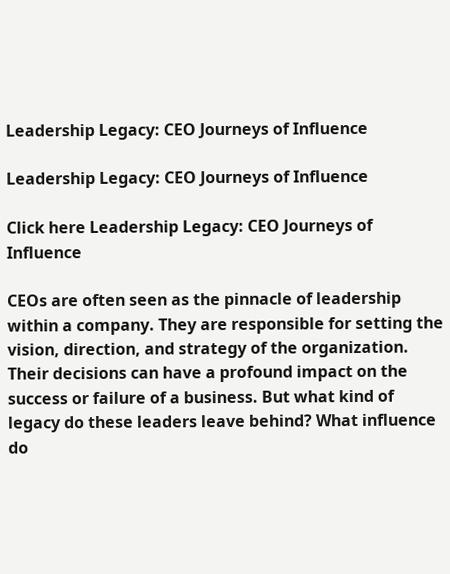Leadership Legacy: CEO Journeys of Influence

Leadership Legacy: CEO Journeys of Influence

Click here Leadership Legacy: CEO Journeys of Influence

CEOs are often seen as the pinnacle of leadership within a company. They are responsible for setting the vision, direction, and strategy of the organization. Their decisions can have a profound impact on the success or failure of a business. But what kind of legacy do these leaders leave behind? What influence do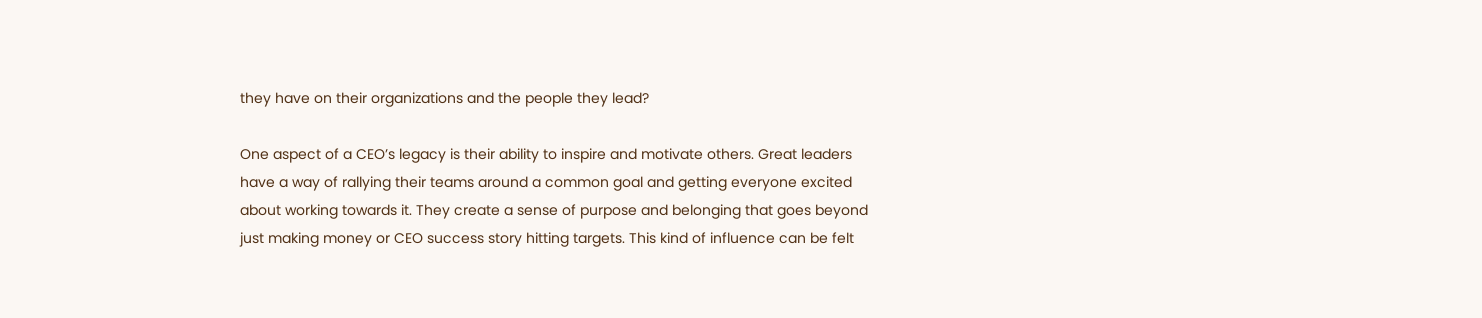they have on their organizations and the people they lead?

One aspect of a CEO’s legacy is their ability to inspire and motivate others. Great leaders have a way of rallying their teams around a common goal and getting everyone excited about working towards it. They create a sense of purpose and belonging that goes beyond just making money or CEO success story hitting targets. This kind of influence can be felt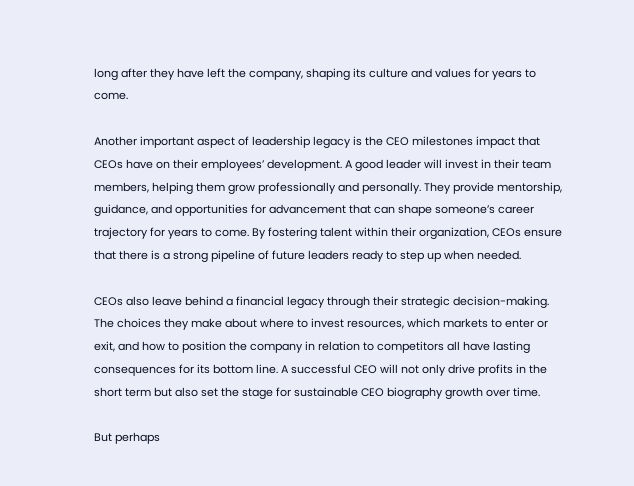long after they have left the company, shaping its culture and values for years to come.

Another important aspect of leadership legacy is the CEO milestones impact that CEOs have on their employees’ development. A good leader will invest in their team members, helping them grow professionally and personally. They provide mentorship, guidance, and opportunities for advancement that can shape someone’s career trajectory for years to come. By fostering talent within their organization, CEOs ensure that there is a strong pipeline of future leaders ready to step up when needed.

CEOs also leave behind a financial legacy through their strategic decision-making. The choices they make about where to invest resources, which markets to enter or exit, and how to position the company in relation to competitors all have lasting consequences for its bottom line. A successful CEO will not only drive profits in the short term but also set the stage for sustainable CEO biography growth over time.

But perhaps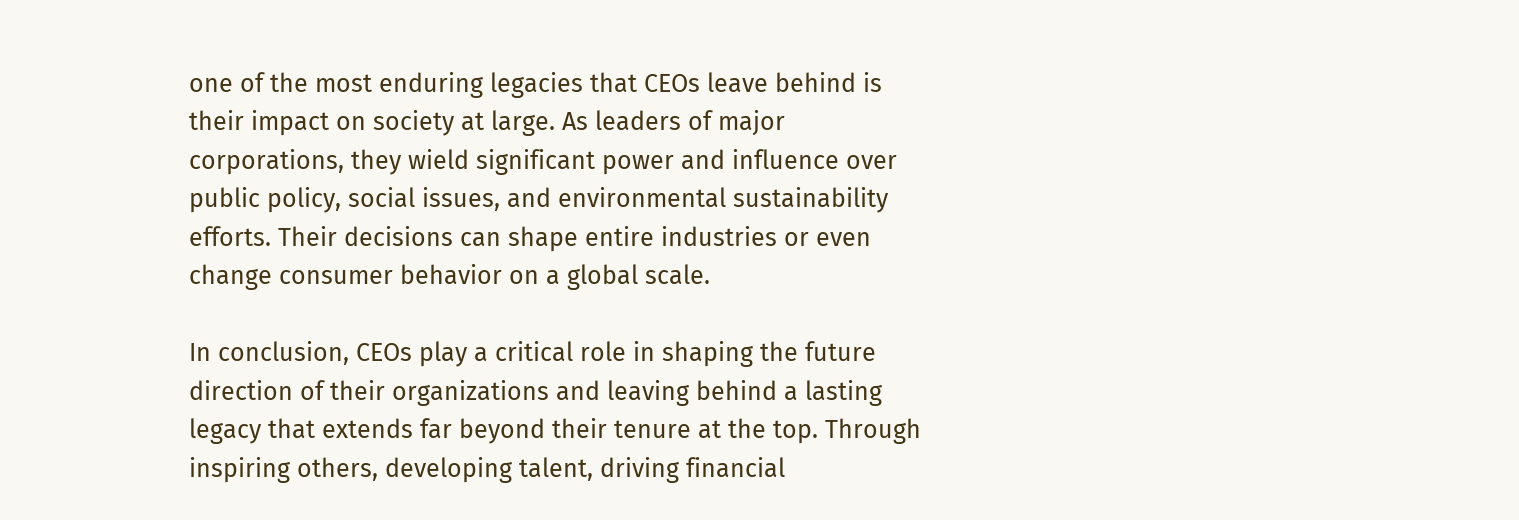one of the most enduring legacies that CEOs leave behind is their impact on society at large. As leaders of major corporations, they wield significant power and influence over public policy, social issues, and environmental sustainability efforts. Their decisions can shape entire industries or even change consumer behavior on a global scale.

In conclusion, CEOs play a critical role in shaping the future direction of their organizations and leaving behind a lasting legacy that extends far beyond their tenure at the top. Through inspiring others, developing talent, driving financial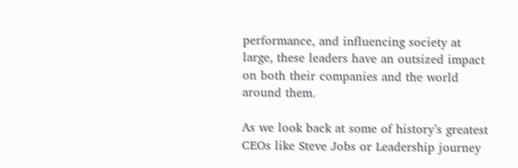performance, and influencing society at large, these leaders have an outsized impact on both their companies and the world around them.

As we look back at some of history’s greatest CEOs like Steve Jobs or Leadership journey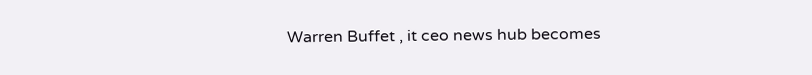Warren Buffet , it ceo news hub becomes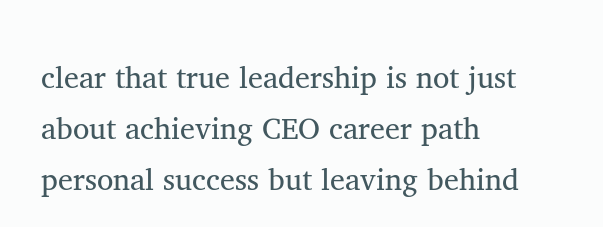clear that true leadership is not just about achieving CEO career path personal success but leaving behind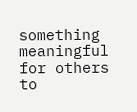something meaningful for others to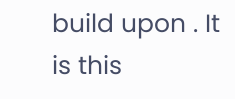build upon . It is this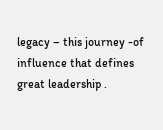legacy – this journey -of influence that defines great leadership .